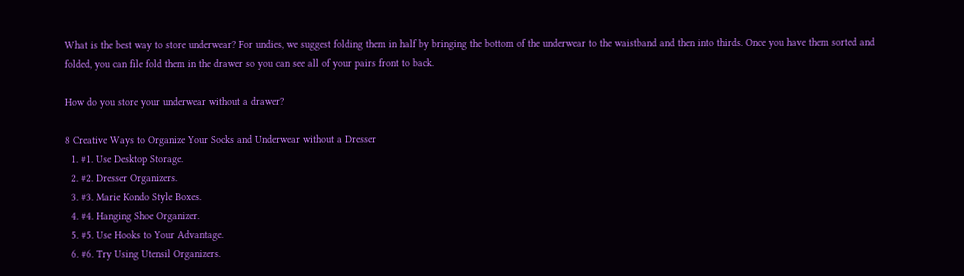What is the best way to store underwear? For undies, we suggest folding them in half by bringing the bottom of the underwear to the waistband and then into thirds. Once you have them sorted and folded, you can file fold them in the drawer so you can see all of your pairs front to back.

How do you store your underwear without a drawer?

8 Creative Ways to Organize Your Socks and Underwear without a Dresser
  1. #1. Use Desktop Storage.
  2. #2. Dresser Organizers.
  3. #3. Marie Kondo Style Boxes.
  4. #4. Hanging Shoe Organizer.
  5. #5. Use Hooks to Your Advantage.
  6. #6. Try Using Utensil Organizers.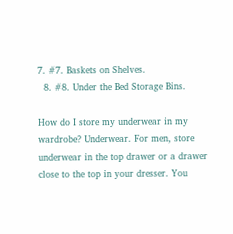7. #7. Baskets on Shelves.
  8. #8. Under the Bed Storage Bins.

How do I store my underwear in my wardrobe? Underwear. For men, store underwear in the top drawer or a drawer close to the top in your dresser. You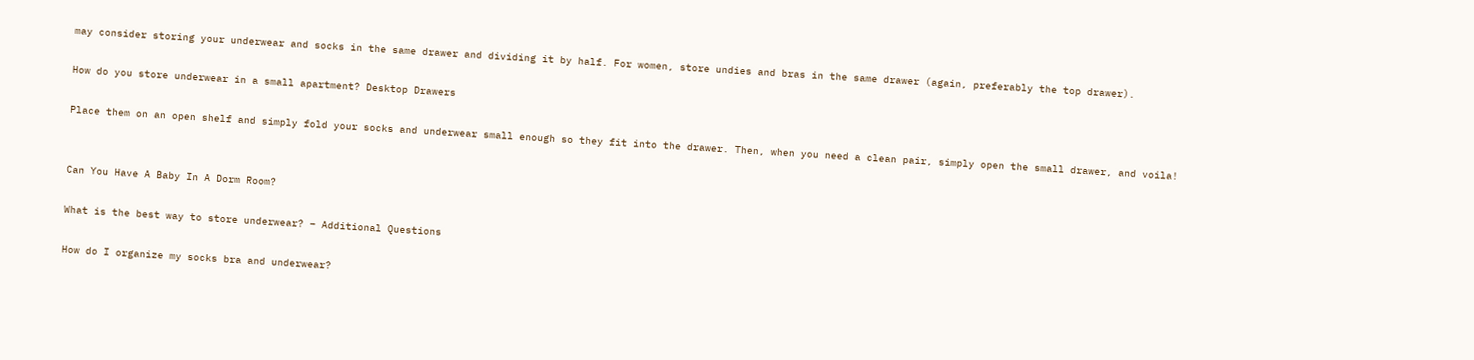may consider storing your underwear and socks in the same drawer and dividing it by half. For women, store undies and bras in the same drawer (again, preferably the top drawer).

How do you store underwear in a small apartment? Desktop Drawers

Place them on an open shelf and simply fold your socks and underwear small enough so they fit into the drawer. Then, when you need a clean pair, simply open the small drawer, and voila!


Can You Have A Baby In A Dorm Room?

What is the best way to store underwear? – Additional Questions

How do I organize my socks bra and underwear?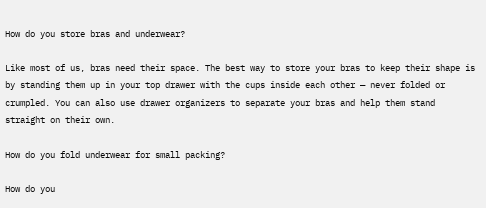How do you store bras and underwear?

Like most of us, bras need their space. The best way to store your bras to keep their shape is by standing them up in your top drawer with the cups inside each other — never folded or crumpled. You can also use drawer organizers to separate your bras and help them stand straight on their own.

How do you fold underwear for small packing?

How do you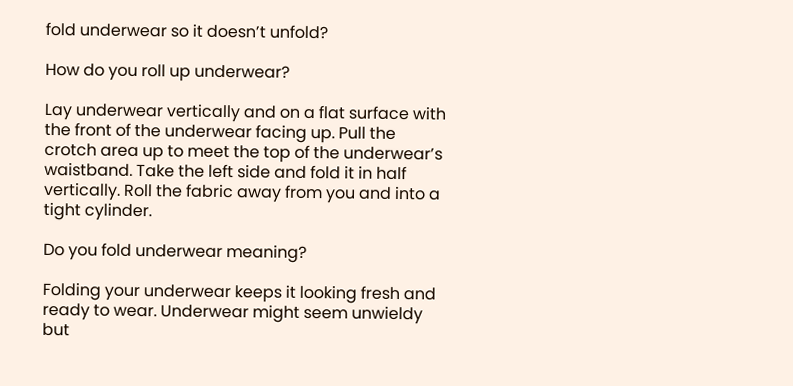fold underwear so it doesn’t unfold?

How do you roll up underwear?

Lay underwear vertically and on a flat surface with the front of the underwear facing up. Pull the crotch area up to meet the top of the underwear’s waistband. Take the left side and fold it in half vertically. Roll the fabric away from you and into a tight cylinder.

Do you fold underwear meaning?

Folding your underwear keeps it looking fresh and ready to wear. Underwear might seem unwieldy but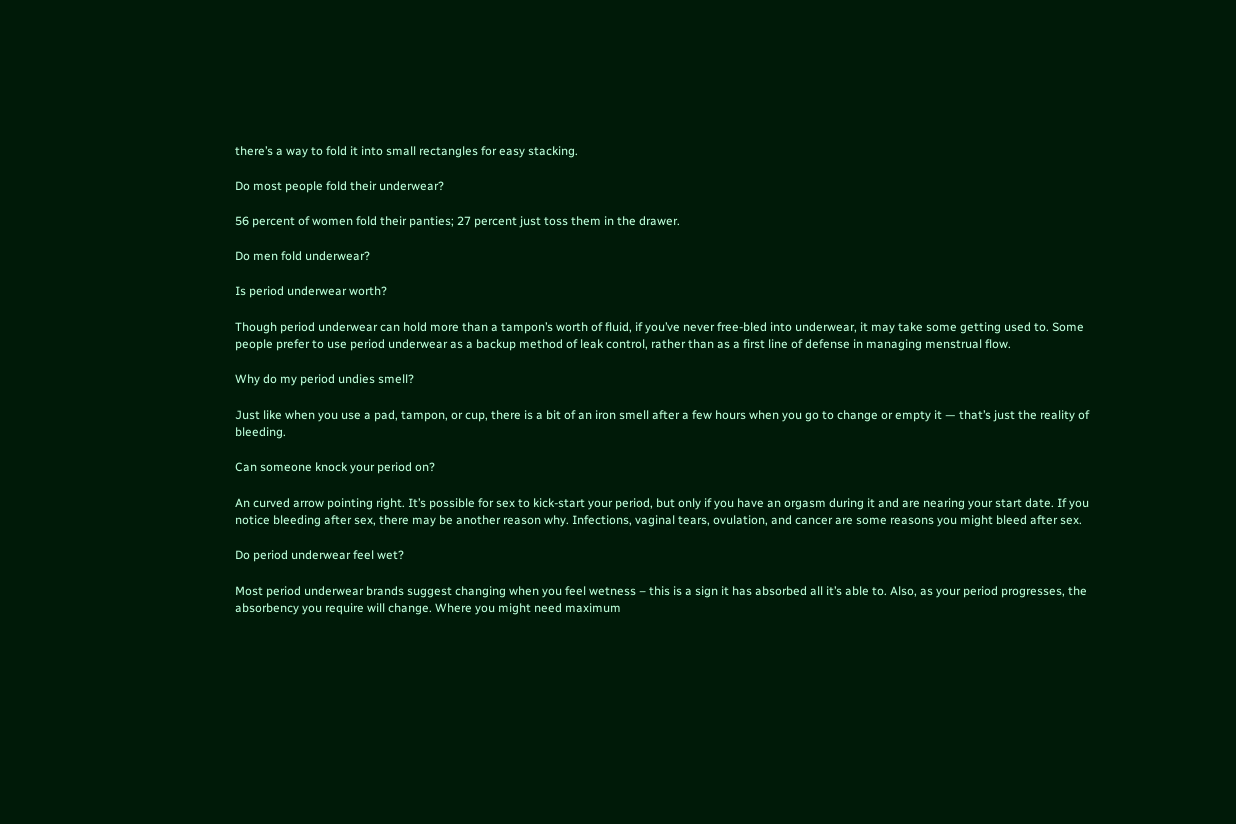there’s a way to fold it into small rectangles for easy stacking.

Do most people fold their underwear?

56 percent of women fold their panties; 27 percent just toss them in the drawer.

Do men fold underwear?

Is period underwear worth?

Though period underwear can hold more than a tampon’s worth of fluid, if you’ve never free-bled into underwear, it may take some getting used to. Some people prefer to use period underwear as a backup method of leak control, rather than as a first line of defense in managing menstrual flow.

Why do my period undies smell?

Just like when you use a pad, tampon, or cup, there is a bit of an iron smell after a few hours when you go to change or empty it — that’s just the reality of bleeding.

Can someone knock your period on?

An curved arrow pointing right. It’s possible for sex to kick-start your period, but only if you have an orgasm during it and are nearing your start date. If you notice bleeding after sex, there may be another reason why. Infections, vaginal tears, ovulation, and cancer are some reasons you might bleed after sex.

Do period underwear feel wet?

Most period underwear brands suggest changing when you feel wetness – this is a sign it has absorbed all it’s able to. Also, as your period progresses, the absorbency you require will change. Where you might need maximum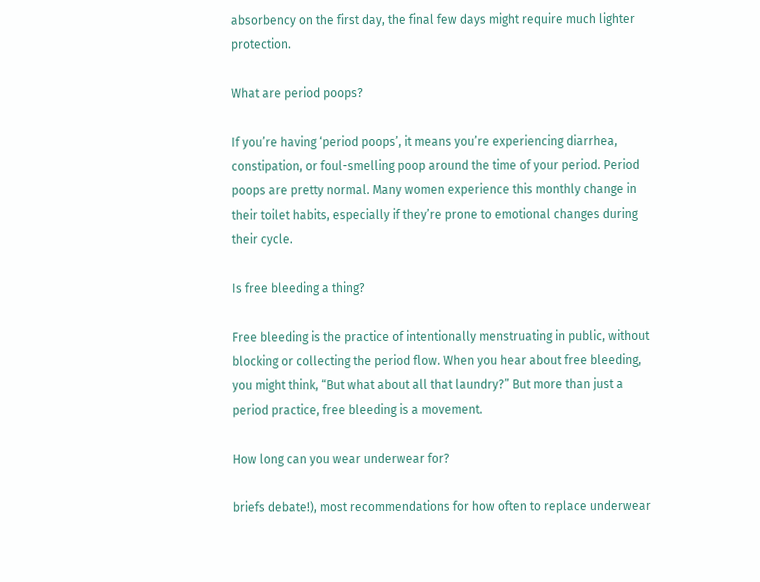absorbency on the first day, the final few days might require much lighter protection.

What are period poops?

If you’re having ‘period poops’, it means you’re experiencing diarrhea, constipation, or foul-smelling poop around the time of your period. Period poops are pretty normal. Many women experience this monthly change in their toilet habits, especially if they’re prone to emotional changes during their cycle.

Is free bleeding a thing?

Free bleeding is the practice of intentionally menstruating in public, without blocking or collecting the period flow. When you hear about free bleeding, you might think, “But what about all that laundry?” But more than just a period practice, free bleeding is a movement.

How long can you wear underwear for?

briefs debate!), most recommendations for how often to replace underwear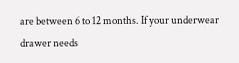are between 6 to 12 months. If your underwear drawer needs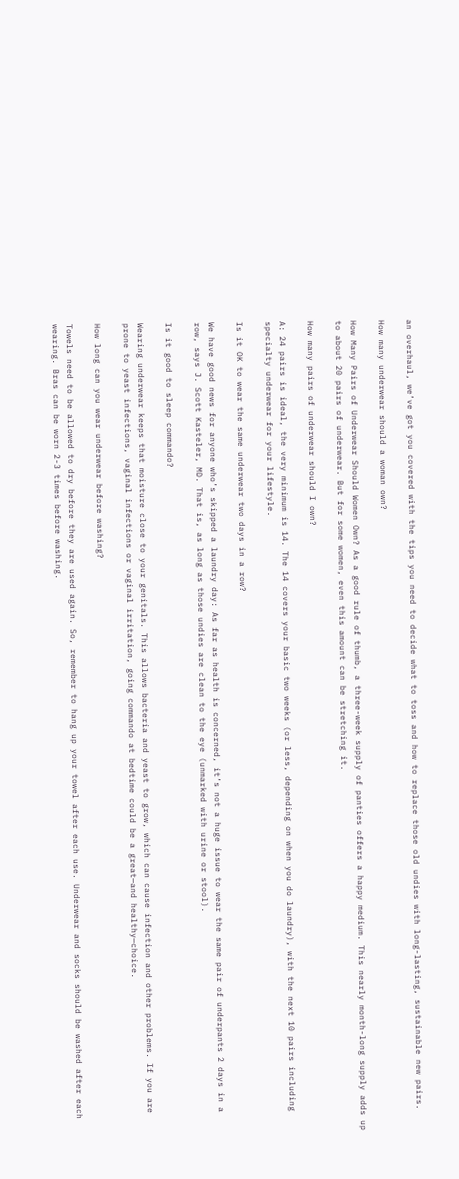an overhaul, we’ve got you covered with the tips you need to decide what to toss and how to replace those old undies with long-lasting, sustainable new pairs.

How many underwear should a woman own?

How Many Pairs of Underwear Should Women Own? As a good rule of thumb, a three-week supply of panties offers a happy medium. This nearly month-long supply adds up to about 20 pairs of underwear. But for some women, even this amount can be stretching it.

How many pairs of underwear should I own?

A: 24 pairs is ideal, the very minimum is 14. The 14 covers your basic two weeks (or less, depending on when you do laundry), with the next 10 pairs including specialty underwear for your lifestyle.

Is it OK to wear the same underwear two days in a row?

We have good news for anyone who’s skipped a laundry day: As far as health is concerned, it’s not a huge issue to wear the same pair of underpants 2 days in a row, says J. Scott Kasteler, MD. That is, as long as those undies are clean to the eye (unmarked with urine or stool).

Is it good to sleep commando?

Wearing underwear keeps that moisture close to your genitals. This allows bacteria and yeast to grow, which can cause infection and other problems. If you are prone to yeast infections, vaginal infections or vaginal irritation, going commando at bedtime could be a great—and healthy—choice.

How long can you wear underwear before washing?

Towels need to be allowed to dry before they are used again. So, remember to hang up your towel after each use. Underwear and socks should be washed after each wearing. Bras can be worn 2-3 times before washing.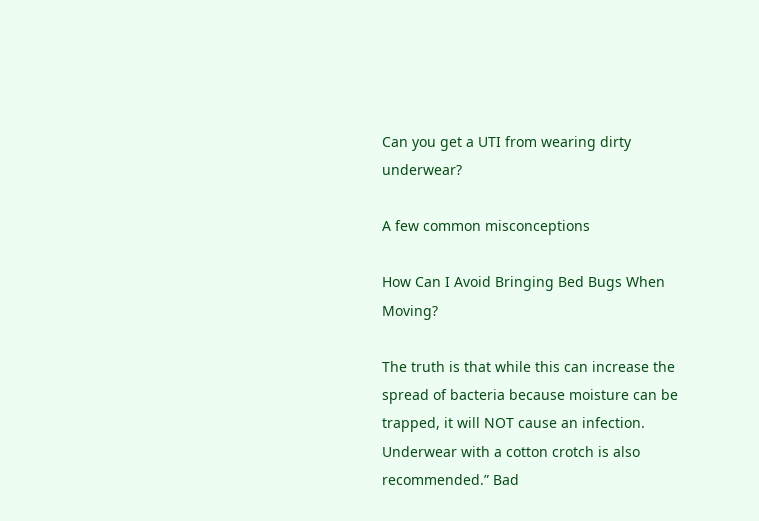Can you get a UTI from wearing dirty underwear?

A few common misconceptions

How Can I Avoid Bringing Bed Bugs When Moving?

The truth is that while this can increase the spread of bacteria because moisture can be trapped, it will NOT cause an infection. Underwear with a cotton crotch is also recommended.” Bad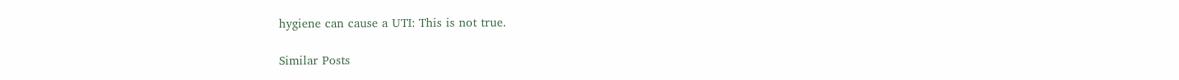hygiene can cause a UTI: This is not true.

Similar Posts